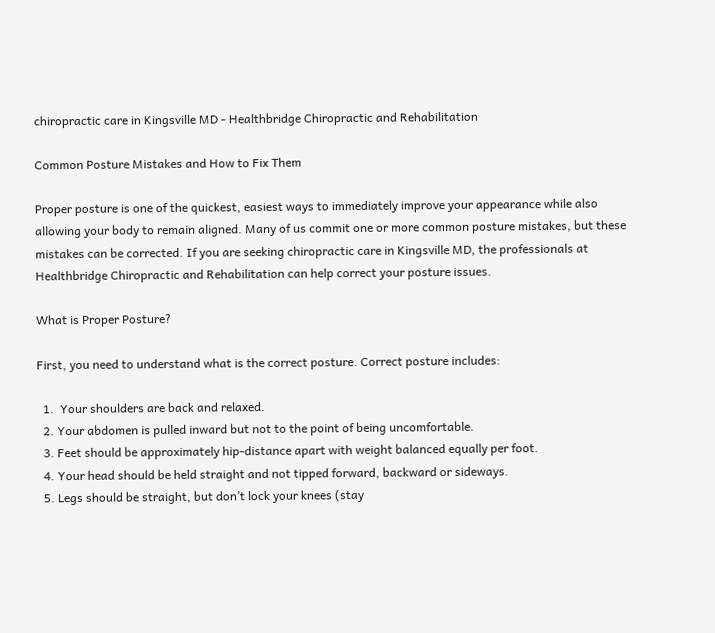chiropractic care in Kingsville MD - Healthbridge Chiropractic and Rehabilitation

Common Posture Mistakes and How to Fix Them

Proper posture is one of the quickest, easiest ways to immediately improve your appearance while also allowing your body to remain aligned. Many of us commit one or more common posture mistakes, but these mistakes can be corrected. If you are seeking chiropractic care in Kingsville MD, the professionals at Healthbridge Chiropractic and Rehabilitation can help correct your posture issues.

What is Proper Posture?

First, you need to understand what is the correct posture. Correct posture includes:

  1.  Your shoulders are back and relaxed.
  2. Your abdomen is pulled inward but not to the point of being uncomfortable.
  3. Feet should be approximately hip-distance apart with weight balanced equally per foot.
  4. Your head should be held straight and not tipped forward, backward or sideways.
  5. Legs should be straight, but don’t lock your knees (stay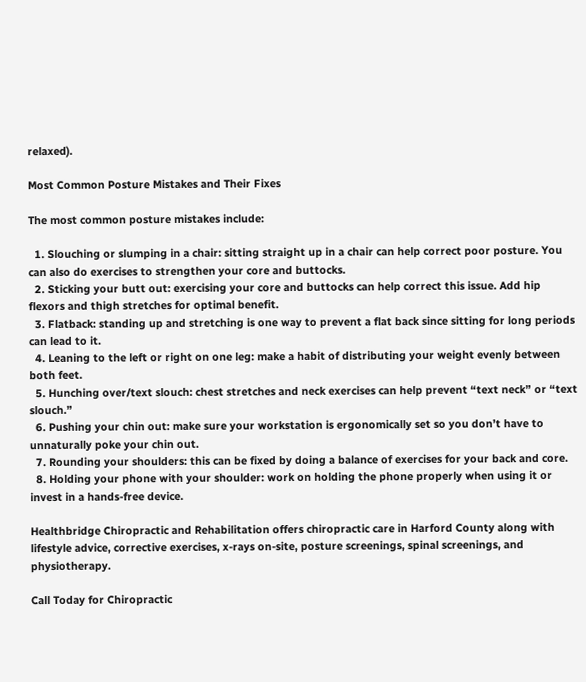relaxed).

Most Common Posture Mistakes and Their Fixes

The most common posture mistakes include:

  1. Slouching or slumping in a chair: sitting straight up in a chair can help correct poor posture. You can also do exercises to strengthen your core and buttocks.
  2. Sticking your butt out: exercising your core and buttocks can help correct this issue. Add hip flexors and thigh stretches for optimal benefit.
  3. Flatback: standing up and stretching is one way to prevent a flat back since sitting for long periods can lead to it.
  4. Leaning to the left or right on one leg: make a habit of distributing your weight evenly between both feet.
  5. Hunching over/text slouch: chest stretches and neck exercises can help prevent “text neck” or “text slouch.”
  6. Pushing your chin out: make sure your workstation is ergonomically set so you don’t have to unnaturally poke your chin out.
  7. Rounding your shoulders: this can be fixed by doing a balance of exercises for your back and core.
  8. Holding your phone with your shoulder: work on holding the phone properly when using it or invest in a hands-free device.

Healthbridge Chiropractic and Rehabilitation offers chiropractic care in Harford County along with lifestyle advice, corrective exercises, x-rays on-site, posture screenings, spinal screenings, and physiotherapy.

Call Today for Chiropractic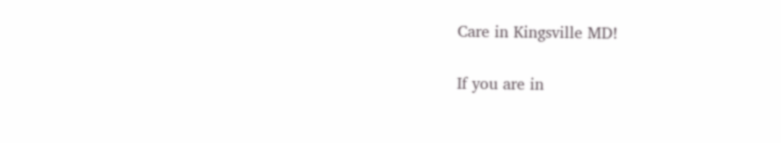Care in Kingsville MD!

If you are in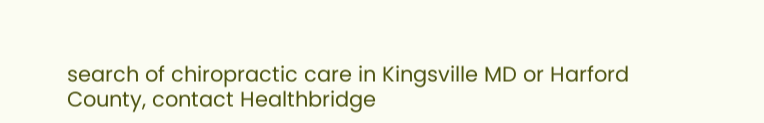search of chiropractic care in Kingsville MD or Harford County, contact Healthbridge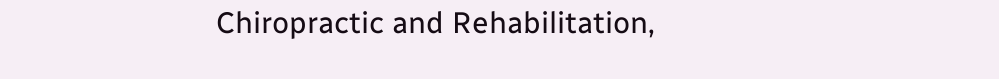Chiropractic and Rehabilitation,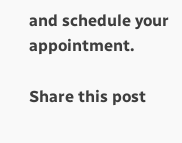and schedule your appointment.

Share this post